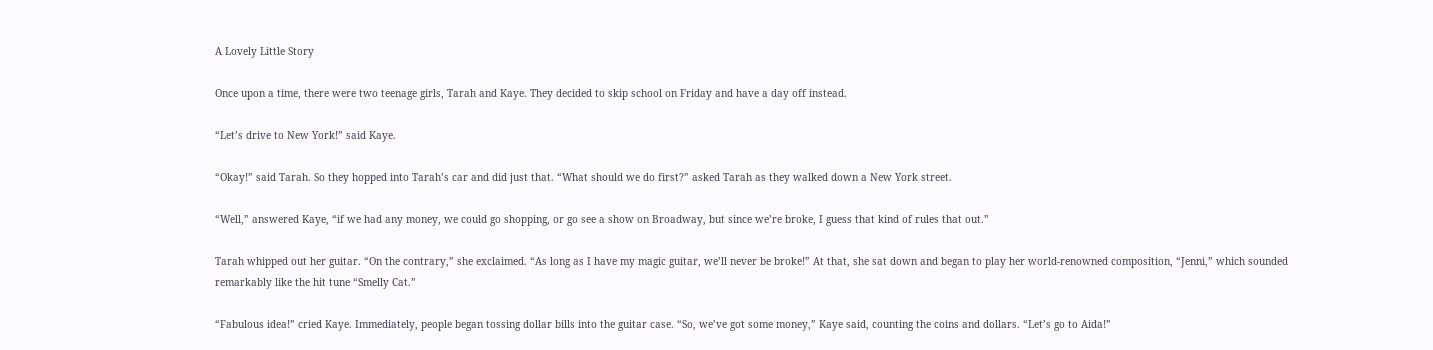A Lovely Little Story

Once upon a time, there were two teenage girls, Tarah and Kaye. They decided to skip school on Friday and have a day off instead.

“Let’s drive to New York!” said Kaye.

“Okay!” said Tarah. So they hopped into Tarah’s car and did just that. “What should we do first?” asked Tarah as they walked down a New York street.

“Well,” answered Kaye, “if we had any money, we could go shopping, or go see a show on Broadway, but since we’re broke, I guess that kind of rules that out.”

Tarah whipped out her guitar. “On the contrary,” she exclaimed. “As long as I have my magic guitar, we’ll never be broke!” At that, she sat down and began to play her world-renowned composition, “Jenni,” which sounded remarkably like the hit tune “Smelly Cat.”

“Fabulous idea!” cried Kaye. Immediately, people began tossing dollar bills into the guitar case. “So, we’ve got some money,” Kaye said, counting the coins and dollars. “Let’s go to Aida!”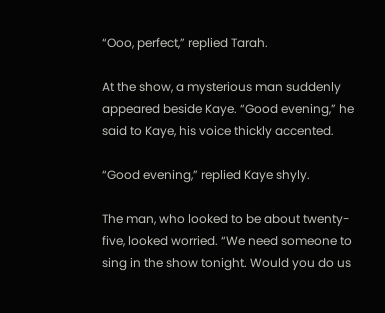“Ooo, perfect,” replied Tarah.

At the show, a mysterious man suddenly appeared beside Kaye. “Good evening,” he said to Kaye, his voice thickly accented.

“Good evening,” replied Kaye shyly.

The man, who looked to be about twenty-five, looked worried. “We need someone to sing in the show tonight. Would you do us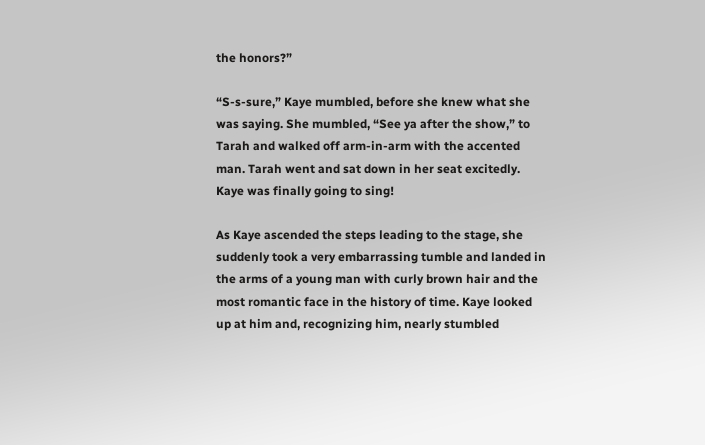the honors?”

“S-s-sure,” Kaye mumbled, before she knew what she was saying. She mumbled, “See ya after the show,” to Tarah and walked off arm-in-arm with the accented man. Tarah went and sat down in her seat excitedly. Kaye was finally going to sing!

As Kaye ascended the steps leading to the stage, she suddenly took a very embarrassing tumble and landed in the arms of a young man with curly brown hair and the most romantic face in the history of time. Kaye looked up at him and, recognizing him, nearly stumbled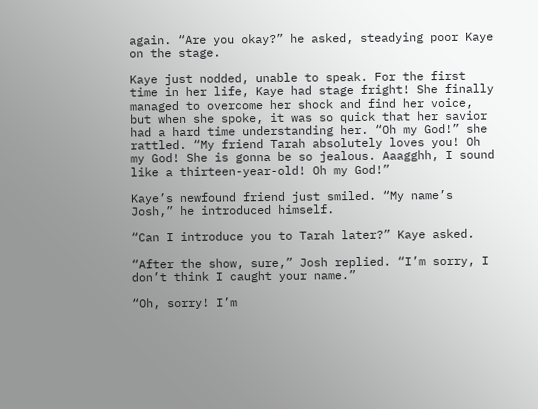again. “Are you okay?” he asked, steadying poor Kaye on the stage.

Kaye just nodded, unable to speak. For the first time in her life, Kaye had stage fright! She finally managed to overcome her shock and find her voice, but when she spoke, it was so quick that her savior had a hard time understanding her. “Oh my God!” she rattled. “My friend Tarah absolutely loves you! Oh my God! She is gonna be so jealous. Aaagghh, I sound like a thirteen-year-old! Oh my God!”

Kaye’s newfound friend just smiled. “My name’s Josh,” he introduced himself.

“Can I introduce you to Tarah later?” Kaye asked.

“After the show, sure,” Josh replied. “I’m sorry, I don’t think I caught your name.”

“Oh, sorry! I’m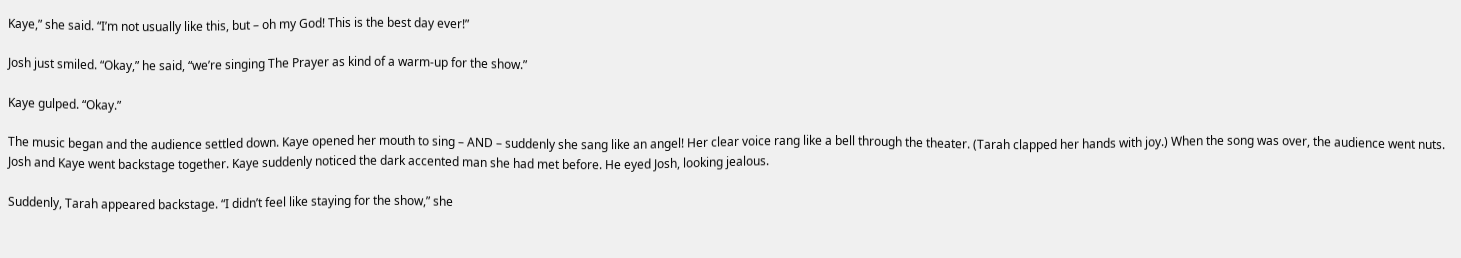Kaye,” she said. “I’m not usually like this, but – oh my God! This is the best day ever!”

Josh just smiled. “Okay,” he said, “we’re singing The Prayer as kind of a warm-up for the show.”

Kaye gulped. “Okay.”

The music began and the audience settled down. Kaye opened her mouth to sing – AND – suddenly she sang like an angel! Her clear voice rang like a bell through the theater. (Tarah clapped her hands with joy.) When the song was over, the audience went nuts. Josh and Kaye went backstage together. Kaye suddenly noticed the dark accented man she had met before. He eyed Josh, looking jealous.

Suddenly, Tarah appeared backstage. “I didn’t feel like staying for the show,” she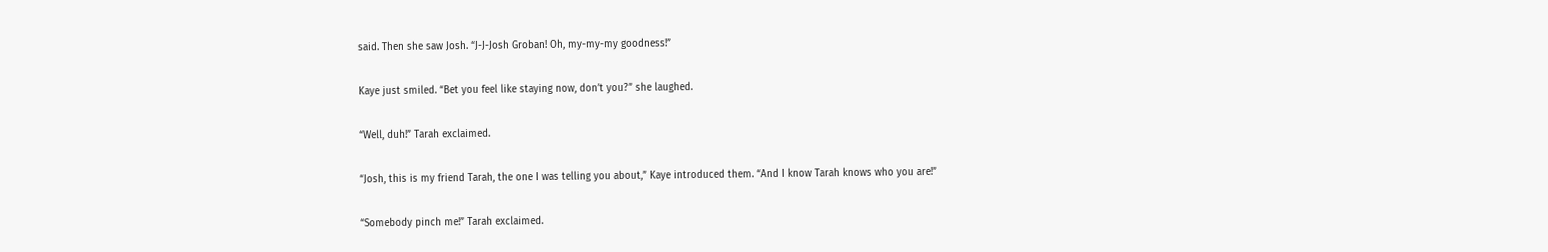said. Then she saw Josh. “J-J-Josh Groban! Oh, my-my-my goodness!”

Kaye just smiled. “Bet you feel like staying now, don’t you?” she laughed.

“Well, duh!” Tarah exclaimed.

“Josh, this is my friend Tarah, the one I was telling you about,” Kaye introduced them. “And I know Tarah knows who you are!”

“Somebody pinch me!” Tarah exclaimed.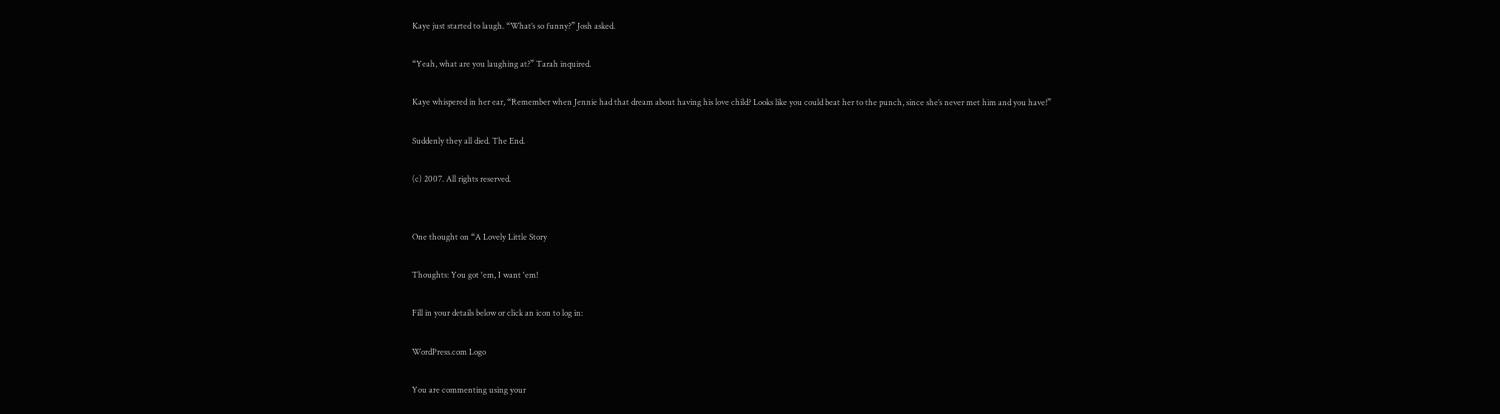Kaye just started to laugh. “What’s so funny?” Josh asked.

“Yeah, what are you laughing at?” Tarah inquired.

Kaye whispered in her ear, “Remember when Jennie had that dream about having his love child? Looks like you could beat her to the punch, since she’s never met him and you have!”

Suddenly they all died. The End.

(c) 2007. All rights reserved.


One thought on “A Lovely Little Story

Thoughts: You got 'em, I want 'em!

Fill in your details below or click an icon to log in:

WordPress.com Logo

You are commenting using your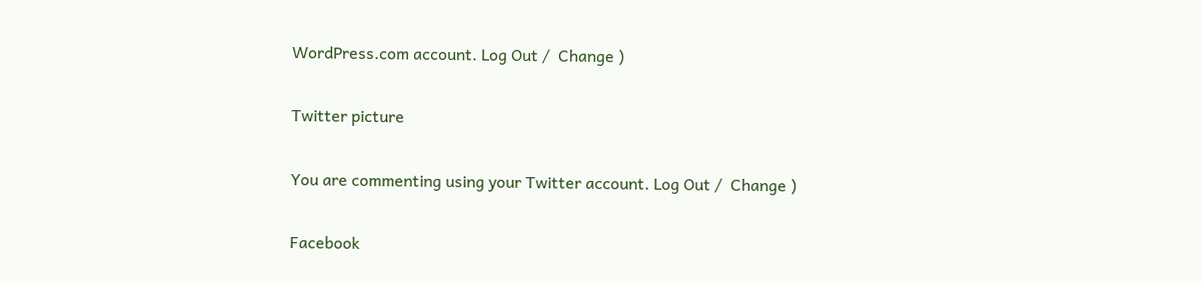WordPress.com account. Log Out /  Change )

Twitter picture

You are commenting using your Twitter account. Log Out /  Change )

Facebook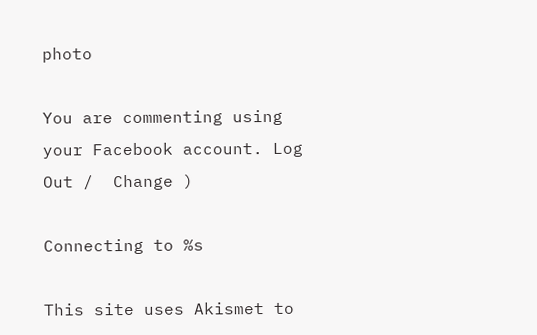photo

You are commenting using your Facebook account. Log Out /  Change )

Connecting to %s

This site uses Akismet to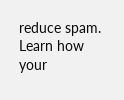reduce spam. Learn how your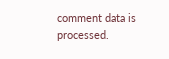comment data is processed.